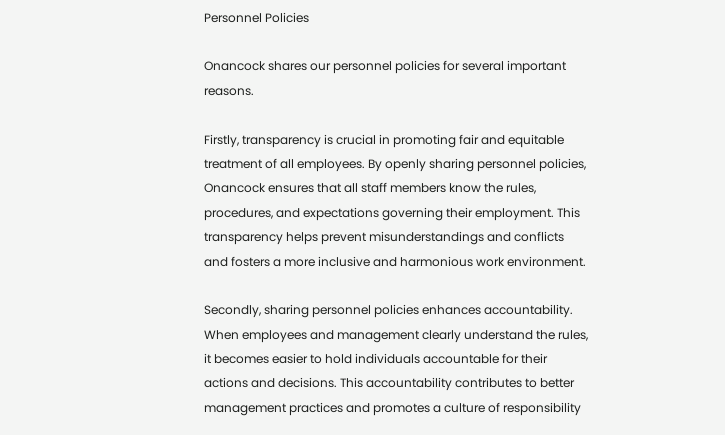Personnel Policies

Onancock shares our personnel policies for several important reasons.

Firstly, transparency is crucial in promoting fair and equitable treatment of all employees. By openly sharing personnel policies, Onancock ensures that all staff members know the rules, procedures, and expectations governing their employment. This transparency helps prevent misunderstandings and conflicts and fosters a more inclusive and harmonious work environment.

Secondly, sharing personnel policies enhances accountability. When employees and management clearly understand the rules, it becomes easier to hold individuals accountable for their actions and decisions. This accountability contributes to better management practices and promotes a culture of responsibility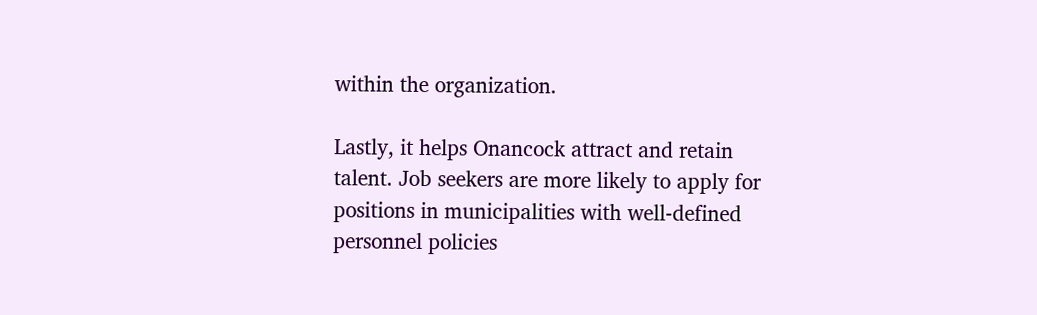within the organization.

Lastly, it helps Onancock attract and retain talent. Job seekers are more likely to apply for positions in municipalities with well-defined personnel policies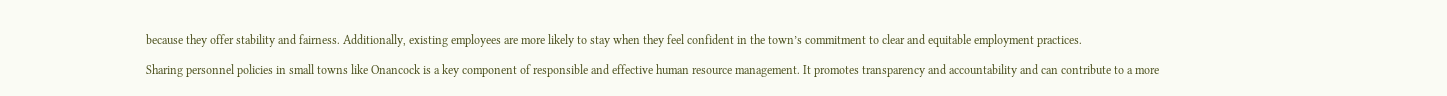because they offer stability and fairness. Additionally, existing employees are more likely to stay when they feel confident in the town’s commitment to clear and equitable employment practices.

Sharing personnel policies in small towns like Onancock is a key component of responsible and effective human resource management. It promotes transparency and accountability and can contribute to a more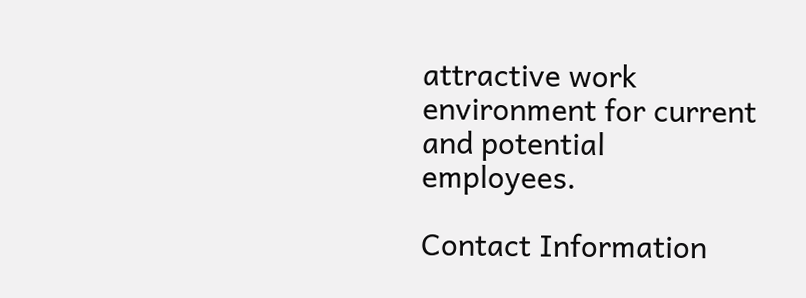attractive work environment for current and potential employees.

Contact Information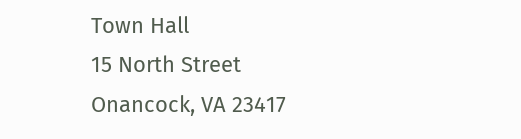Town Hall
15 North Street
Onancock, VA 23417